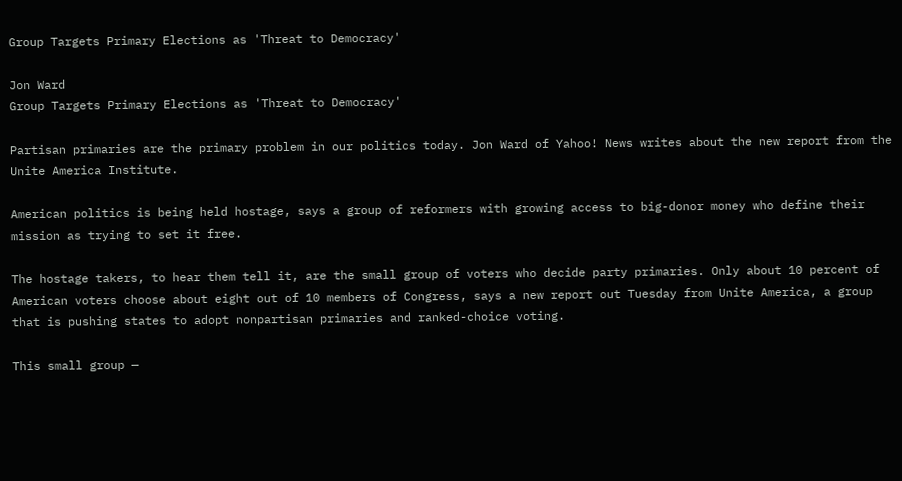Group Targets Primary Elections as 'Threat to Democracy'

Jon Ward
Group Targets Primary Elections as 'Threat to Democracy'

Partisan primaries are the primary problem in our politics today. Jon Ward of Yahoo! News writes about the new report from the Unite America Institute.

American politics is being held hostage, says a group of reformers with growing access to big-donor money who define their mission as trying to set it free.

The hostage takers, to hear them tell it, are the small group of voters who decide party primaries. Only about 10 percent of American voters choose about eight out of 10 members of Congress, says a new report out Tuesday from Unite America, a group that is pushing states to adopt nonpartisan primaries and ranked-choice voting.

This small group —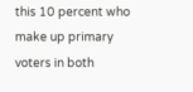this 10 percent who make up primary voters in both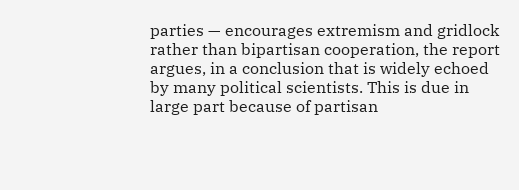parties — encourages extremism and gridlock rather than bipartisan cooperation, the report argues, in a conclusion that is widely echoed by many political scientists. This is due in large part because of partisan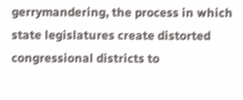gerrymandering, the process in which state legislatures create distorted congressional districts to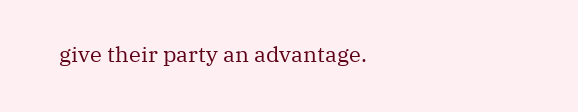give their party an advantage.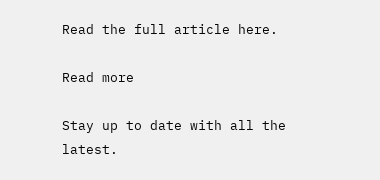Read the full article here.

Read more

Stay up to date with all the latest.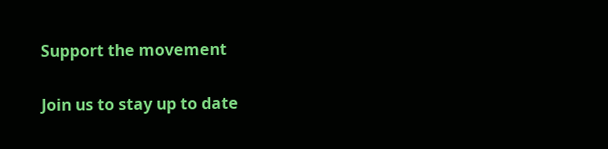Support the movement


Join us to stay up to date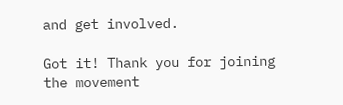and get involved.

Got it! Thank you for joining the movement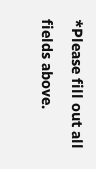*Please fill out all fields above.